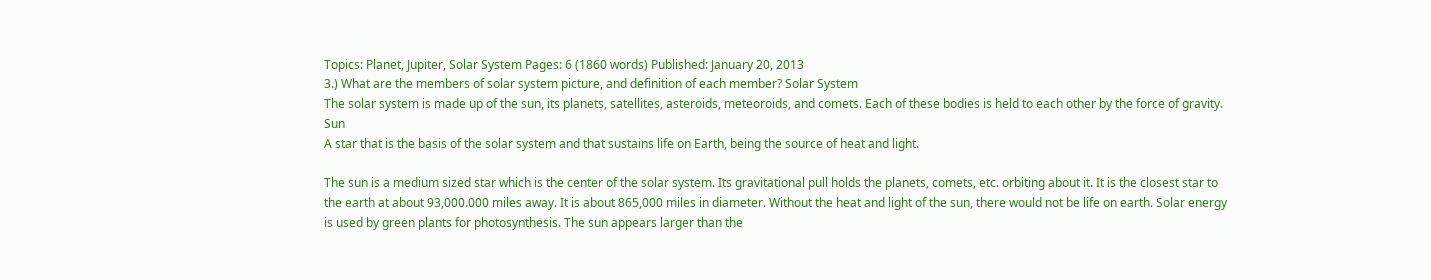Topics: Planet, Jupiter, Solar System Pages: 6 (1860 words) Published: January 20, 2013
3.) What are the members of solar system picture, and definition of each member? Solar System
The solar system is made up of the sun, its planets, satellites, asteroids, meteoroids, and comets. Each of these bodies is held to each other by the force of gravity. Sun
A star that is the basis of the solar system and that sustains life on Earth, being the source of heat and light.

The sun is a medium sized star which is the center of the solar system. Its gravitational pull holds the planets, comets, etc. orbiting about it. It is the closest star to the earth at about 93,000.000 miles away. It is about 865,000 miles in diameter. Without the heat and light of the sun, there would not be life on earth. Solar energy is used by green plants for photosynthesis. The sun appears larger than the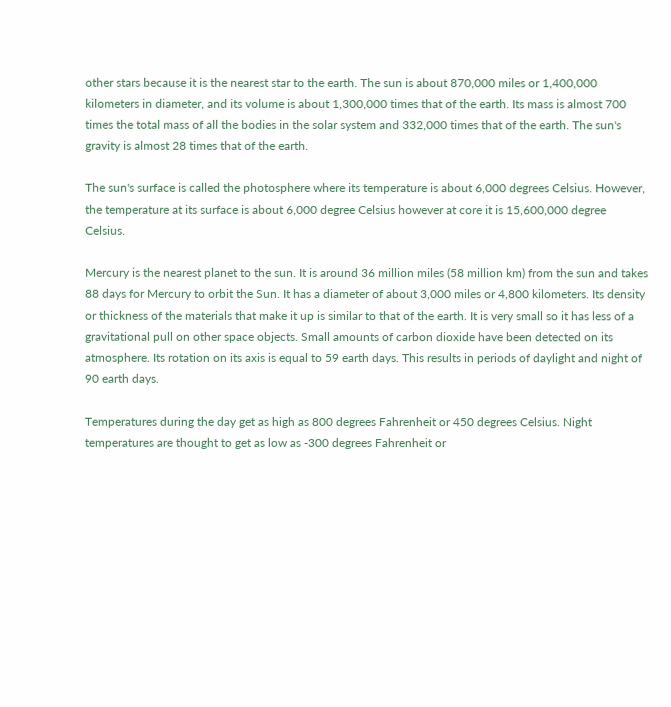other stars because it is the nearest star to the earth. The sun is about 870,000 miles or 1,400,000 kilometers in diameter, and its volume is about 1,300,000 times that of the earth. Its mass is almost 700 times the total mass of all the bodies in the solar system and 332,000 times that of the earth. The sun's gravity is almost 28 times that of the earth.

The sun's surface is called the photosphere where its temperature is about 6,000 degrees Celsius. However, the temperature at its surface is about 6,000 degree Celsius however at core it is 15,600,000 degree Celsius.

Mercury is the nearest planet to the sun. It is around 36 million miles (58 million km) from the sun and takes 88 days for Mercury to orbit the Sun. It has a diameter of about 3,000 miles or 4,800 kilometers. Its density or thickness of the materials that make it up is similar to that of the earth. It is very small so it has less of a gravitational pull on other space objects. Small amounts of carbon dioxide have been detected on its atmosphere. Its rotation on its axis is equal to 59 earth days. This results in periods of daylight and night of 90 earth days.

Temperatures during the day get as high as 800 degrees Fahrenheit or 450 degrees Celsius. Night temperatures are thought to get as low as -300 degrees Fahrenheit or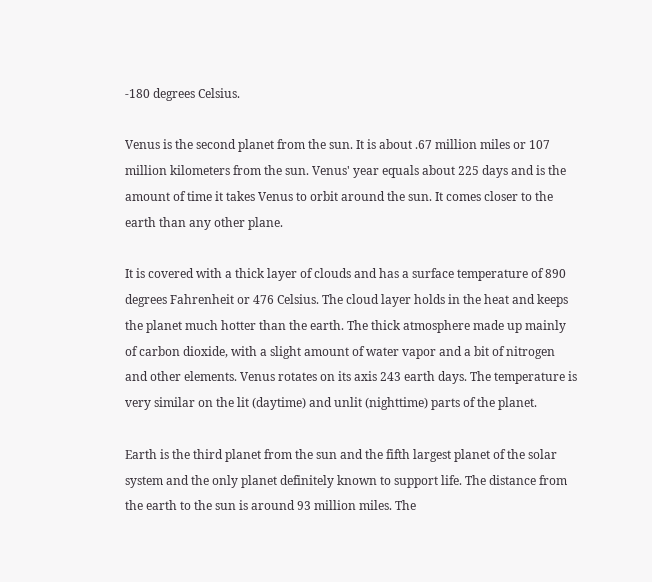-180 degrees Celsius.

Venus is the second planet from the sun. It is about .67 million miles or 107 million kilometers from the sun. Venus' year equals about 225 days and is the amount of time it takes Venus to orbit around the sun. It comes closer to the earth than any other plane.

It is covered with a thick layer of clouds and has a surface temperature of 890 degrees Fahrenheit or 476 Celsius. The cloud layer holds in the heat and keeps the planet much hotter than the earth. The thick atmosphere made up mainly of carbon dioxide, with a slight amount of water vapor and a bit of nitrogen and other elements. Venus rotates on its axis 243 earth days. The temperature is very similar on the lit (daytime) and unlit (nighttime) parts of the planet.

Earth is the third planet from the sun and the fifth largest planet of the solar system and the only planet definitely known to support life. The distance from the earth to the sun is around 93 million miles. The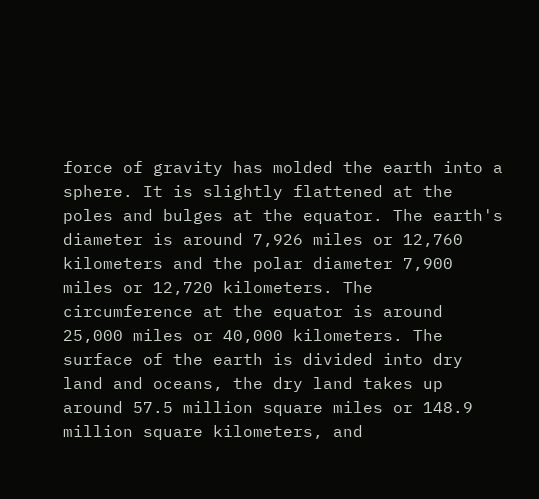force of gravity has molded the earth into a sphere. It is slightly flattened at the poles and bulges at the equator. The earth's diameter is around 7,926 miles or 12,760 kilometers and the polar diameter 7,900 miles or 12,720 kilometers. The circumference at the equator is around 25,000 miles or 40,000 kilometers. The surface of the earth is divided into dry land and oceans, the dry land takes up around 57.5 million square miles or 148.9 million square kilometers, and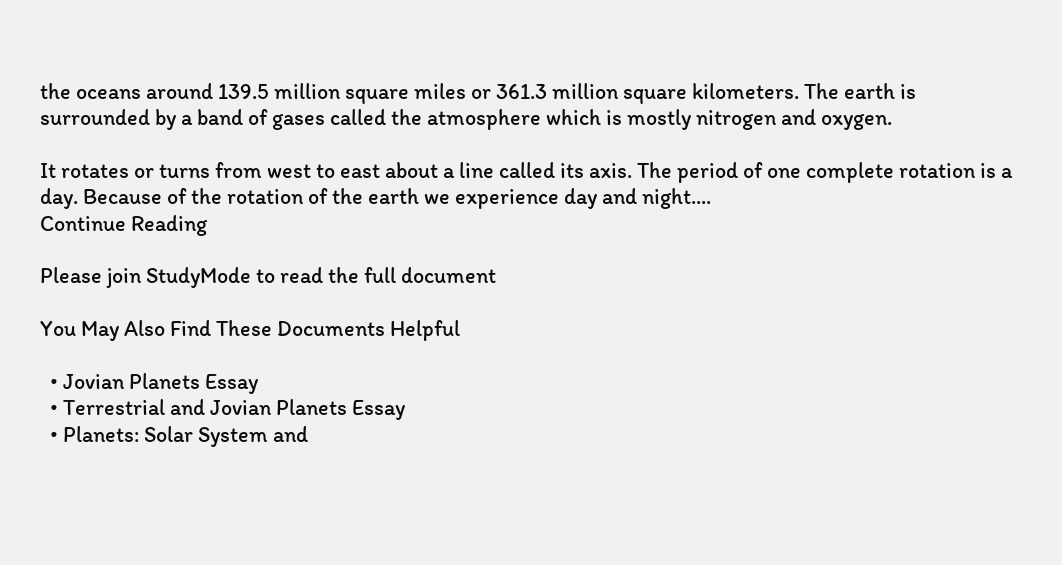the oceans around 139.5 million square miles or 361.3 million square kilometers. The earth is surrounded by a band of gases called the atmosphere which is mostly nitrogen and oxygen.

It rotates or turns from west to east about a line called its axis. The period of one complete rotation is a day. Because of the rotation of the earth we experience day and night....
Continue Reading

Please join StudyMode to read the full document

You May Also Find These Documents Helpful

  • Jovian Planets Essay
  • Terrestrial and Jovian Planets Essay
  • Planets: Solar System and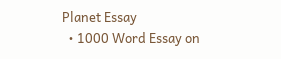Planet Essay
  • 1000 Word Essay on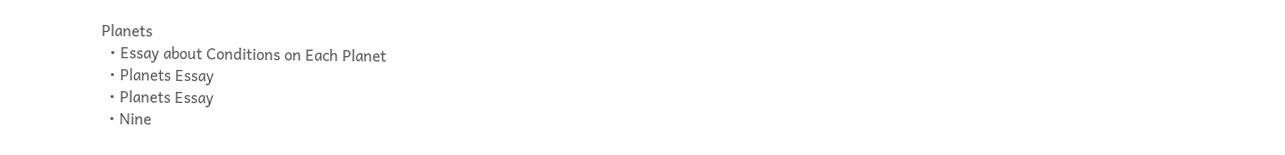Planets
  • Essay about Conditions on Each Planet
  • Planets Essay
  • Planets Essay
  • Nine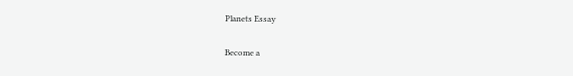Planets Essay

Become a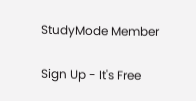StudyMode Member

Sign Up - It's Free